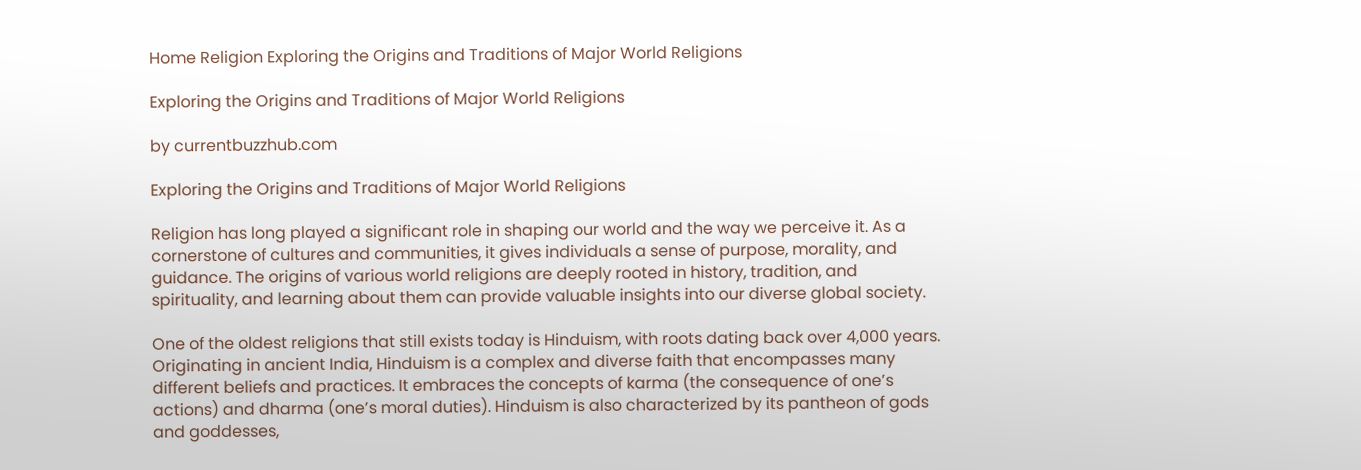Home Religion Exploring the Origins and Traditions of Major World Religions

Exploring the Origins and Traditions of Major World Religions

by currentbuzzhub.com

Exploring the Origins and Traditions of Major World Religions

Religion has long played a significant role in shaping our world and the way we perceive it. As a cornerstone of cultures and communities, it gives individuals a sense of purpose, morality, and guidance. The origins of various world religions are deeply rooted in history, tradition, and spirituality, and learning about them can provide valuable insights into our diverse global society.

One of the oldest religions that still exists today is Hinduism, with roots dating back over 4,000 years. Originating in ancient India, Hinduism is a complex and diverse faith that encompasses many different beliefs and practices. It embraces the concepts of karma (the consequence of one’s actions) and dharma (one’s moral duties). Hinduism is also characterized by its pantheon of gods and goddesses,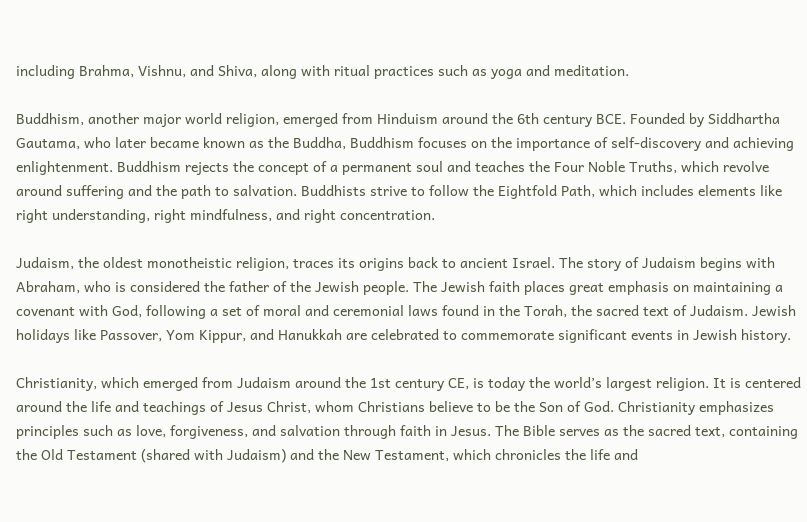including Brahma, Vishnu, and Shiva, along with ritual practices such as yoga and meditation.

Buddhism, another major world religion, emerged from Hinduism around the 6th century BCE. Founded by Siddhartha Gautama, who later became known as the Buddha, Buddhism focuses on the importance of self-discovery and achieving enlightenment. Buddhism rejects the concept of a permanent soul and teaches the Four Noble Truths, which revolve around suffering and the path to salvation. Buddhists strive to follow the Eightfold Path, which includes elements like right understanding, right mindfulness, and right concentration.

Judaism, the oldest monotheistic religion, traces its origins back to ancient Israel. The story of Judaism begins with Abraham, who is considered the father of the Jewish people. The Jewish faith places great emphasis on maintaining a covenant with God, following a set of moral and ceremonial laws found in the Torah, the sacred text of Judaism. Jewish holidays like Passover, Yom Kippur, and Hanukkah are celebrated to commemorate significant events in Jewish history.

Christianity, which emerged from Judaism around the 1st century CE, is today the world’s largest religion. It is centered around the life and teachings of Jesus Christ, whom Christians believe to be the Son of God. Christianity emphasizes principles such as love, forgiveness, and salvation through faith in Jesus. The Bible serves as the sacred text, containing the Old Testament (shared with Judaism) and the New Testament, which chronicles the life and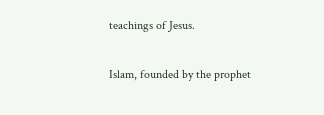teachings of Jesus.

Islam, founded by the prophet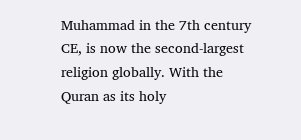Muhammad in the 7th century CE, is now the second-largest religion globally. With the Quran as its holy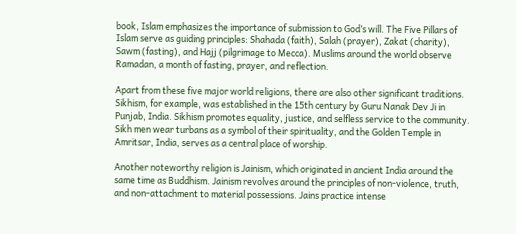book, Islam emphasizes the importance of submission to God’s will. The Five Pillars of Islam serve as guiding principles: Shahada (faith), Salah (prayer), Zakat (charity), Sawm (fasting), and Hajj (pilgrimage to Mecca). Muslims around the world observe Ramadan, a month of fasting, prayer, and reflection.

Apart from these five major world religions, there are also other significant traditions. Sikhism, for example, was established in the 15th century by Guru Nanak Dev Ji in Punjab, India. Sikhism promotes equality, justice, and selfless service to the community. Sikh men wear turbans as a symbol of their spirituality, and the Golden Temple in Amritsar, India, serves as a central place of worship.

Another noteworthy religion is Jainism, which originated in ancient India around the same time as Buddhism. Jainism revolves around the principles of non-violence, truth, and non-attachment to material possessions. Jains practice intense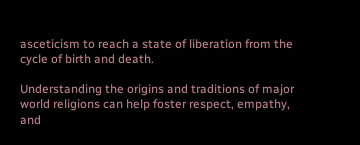asceticism to reach a state of liberation from the cycle of birth and death.

Understanding the origins and traditions of major world religions can help foster respect, empathy, and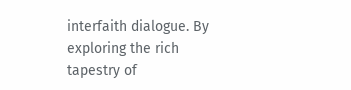interfaith dialogue. By exploring the rich tapestry of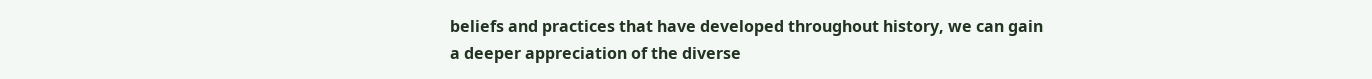beliefs and practices that have developed throughout history, we can gain a deeper appreciation of the diverse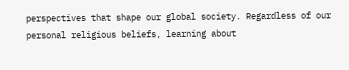perspectives that shape our global society. Regardless of our personal religious beliefs, learning about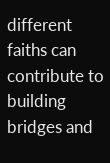different faiths can contribute to building bridges and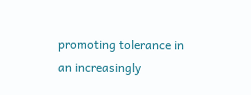promoting tolerance in an increasingly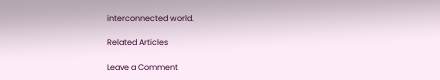interconnected world.

Related Articles

Leave a Comment